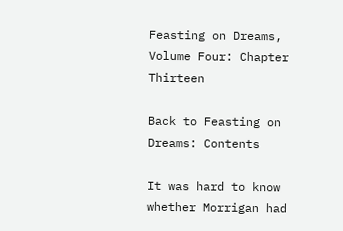Feasting on Dreams, Volume Four: Chapter Thirteen

Back to Feasting on Dreams: Contents

It was hard to know whether Morrigan had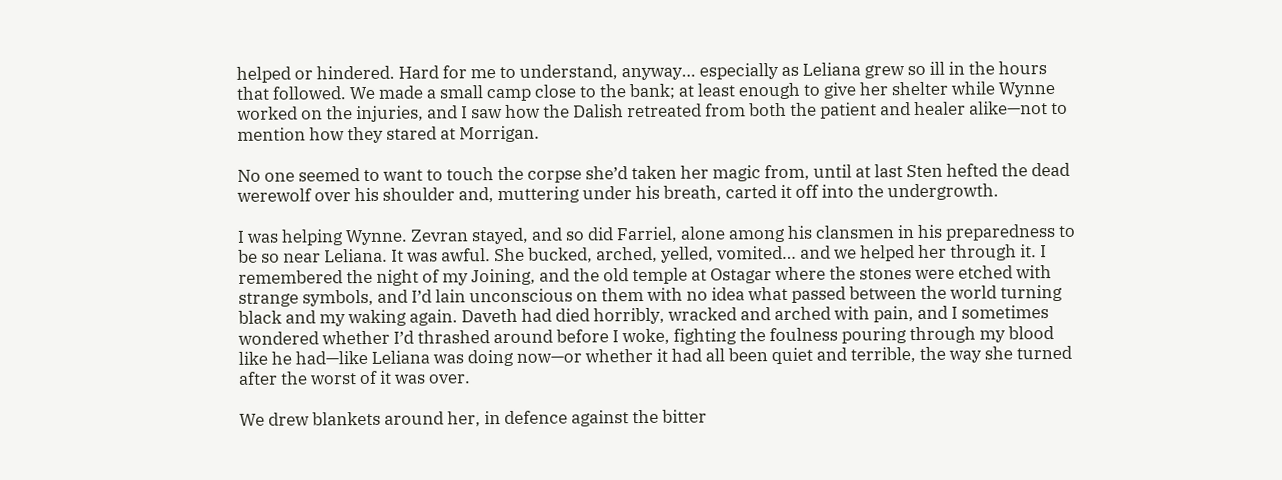helped or hindered. Hard for me to understand, anyway… especially as Leliana grew so ill in the hours that followed. We made a small camp close to the bank; at least enough to give her shelter while Wynne worked on the injuries, and I saw how the Dalish retreated from both the patient and healer alike—not to mention how they stared at Morrigan.

No one seemed to want to touch the corpse she’d taken her magic from, until at last Sten hefted the dead werewolf over his shoulder and, muttering under his breath, carted it off into the undergrowth.

I was helping Wynne. Zevran stayed, and so did Farriel, alone among his clansmen in his preparedness to be so near Leliana. It was awful. She bucked, arched, yelled, vomited… and we helped her through it. I remembered the night of my Joining, and the old temple at Ostagar where the stones were etched with strange symbols, and I’d lain unconscious on them with no idea what passed between the world turning black and my waking again. Daveth had died horribly, wracked and arched with pain, and I sometimes wondered whether I’d thrashed around before I woke, fighting the foulness pouring through my blood like he had—like Leliana was doing now—or whether it had all been quiet and terrible, the way she turned after the worst of it was over.

We drew blankets around her, in defence against the bitter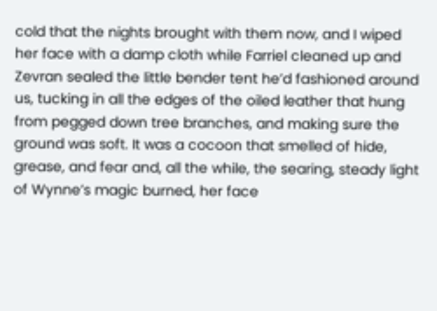cold that the nights brought with them now, and I wiped her face with a damp cloth while Farriel cleaned up and Zevran sealed the little bender tent he’d fashioned around us, tucking in all the edges of the oiled leather that hung from pegged down tree branches, and making sure the ground was soft. It was a cocoon that smelled of hide, grease, and fear and, all the while, the searing, steady light of Wynne’s magic burned, her face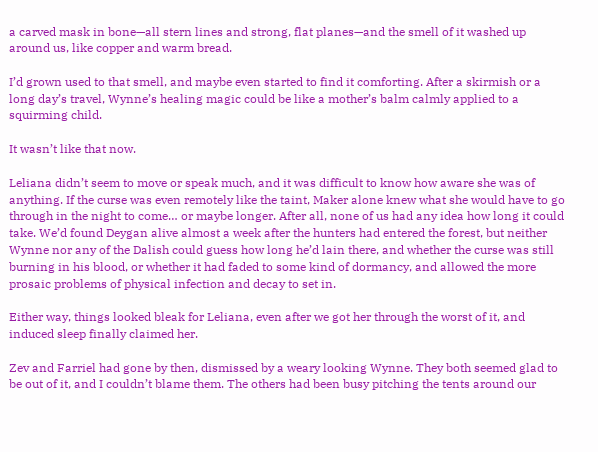a carved mask in bone—all stern lines and strong, flat planes—and the smell of it washed up around us, like copper and warm bread.

I’d grown used to that smell, and maybe even started to find it comforting. After a skirmish or a long day’s travel, Wynne’s healing magic could be like a mother’s balm calmly applied to a squirming child.

It wasn’t like that now.

Leliana didn’t seem to move or speak much, and it was difficult to know how aware she was of anything. If the curse was even remotely like the taint, Maker alone knew what she would have to go through in the night to come… or maybe longer. After all, none of us had any idea how long it could take. We’d found Deygan alive almost a week after the hunters had entered the forest, but neither Wynne nor any of the Dalish could guess how long he’d lain there, and whether the curse was still burning in his blood, or whether it had faded to some kind of dormancy, and allowed the more prosaic problems of physical infection and decay to set in.

Either way, things looked bleak for Leliana, even after we got her through the worst of it, and induced sleep finally claimed her.

Zev and Farriel had gone by then, dismissed by a weary looking Wynne. They both seemed glad to be out of it, and I couldn’t blame them. The others had been busy pitching the tents around our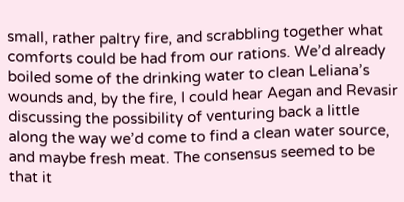small, rather paltry fire, and scrabbling together what comforts could be had from our rations. We’d already boiled some of the drinking water to clean Leliana’s wounds and, by the fire, I could hear Aegan and Revasir discussing the possibility of venturing back a little along the way we’d come to find a clean water source, and maybe fresh meat. The consensus seemed to be that it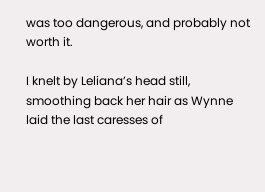was too dangerous, and probably not worth it.

I knelt by Leliana’s head still, smoothing back her hair as Wynne laid the last caresses of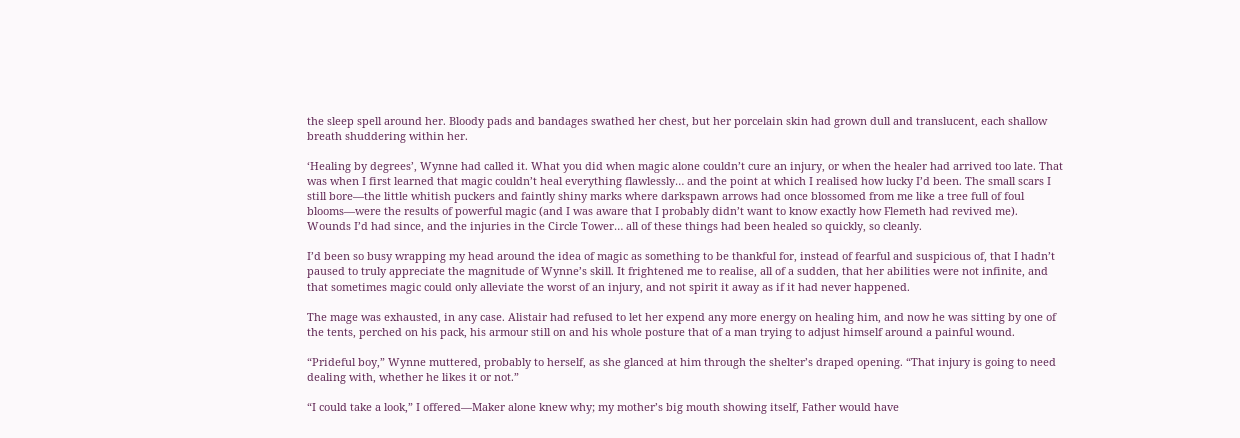the sleep spell around her. Bloody pads and bandages swathed her chest, but her porcelain skin had grown dull and translucent, each shallow breath shuddering within her.

‘Healing by degrees’, Wynne had called it. What you did when magic alone couldn’t cure an injury, or when the healer had arrived too late. That was when I first learned that magic couldn’t heal everything flawlessly… and the point at which I realised how lucky I’d been. The small scars I still bore—the little whitish puckers and faintly shiny marks where darkspawn arrows had once blossomed from me like a tree full of foul blooms—were the results of powerful magic (and I was aware that I probably didn’t want to know exactly how Flemeth had revived me). Wounds I’d had since, and the injuries in the Circle Tower… all of these things had been healed so quickly, so cleanly.

I’d been so busy wrapping my head around the idea of magic as something to be thankful for, instead of fearful and suspicious of, that I hadn’t paused to truly appreciate the magnitude of Wynne’s skill. It frightened me to realise, all of a sudden, that her abilities were not infinite, and that sometimes magic could only alleviate the worst of an injury, and not spirit it away as if it had never happened.

The mage was exhausted, in any case. Alistair had refused to let her expend any more energy on healing him, and now he was sitting by one of the tents, perched on his pack, his armour still on and his whole posture that of a man trying to adjust himself around a painful wound.

“Prideful boy,” Wynne muttered, probably to herself, as she glanced at him through the shelter’s draped opening. “That injury is going to need dealing with, whether he likes it or not.”

“I could take a look,” I offered—Maker alone knew why; my mother’s big mouth showing itself, Father would have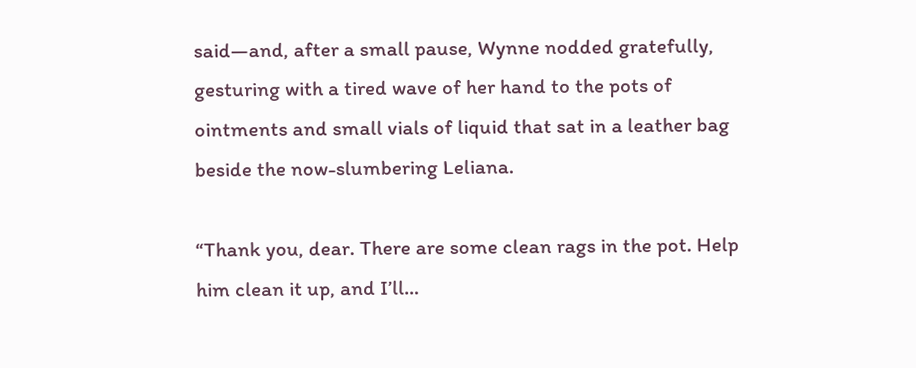said—and, after a small pause, Wynne nodded gratefully, gesturing with a tired wave of her hand to the pots of ointments and small vials of liquid that sat in a leather bag beside the now-slumbering Leliana.

“Thank you, dear. There are some clean rags in the pot. Help him clean it up, and I’ll…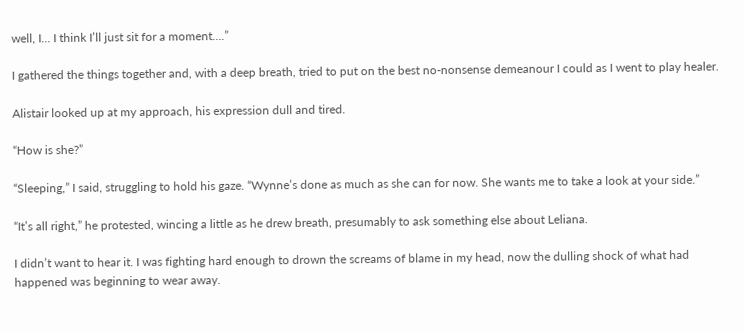well, I… I think I’ll just sit for a moment….”

I gathered the things together and, with a deep breath, tried to put on the best no-nonsense demeanour I could as I went to play healer.

Alistair looked up at my approach, his expression dull and tired.

“How is she?”

“Sleeping,” I said, struggling to hold his gaze. “Wynne’s done as much as she can for now. She wants me to take a look at your side.”

“It’s all right,” he protested, wincing a little as he drew breath, presumably to ask something else about Leliana.

I didn’t want to hear it. I was fighting hard enough to drown the screams of blame in my head, now the dulling shock of what had happened was beginning to wear away.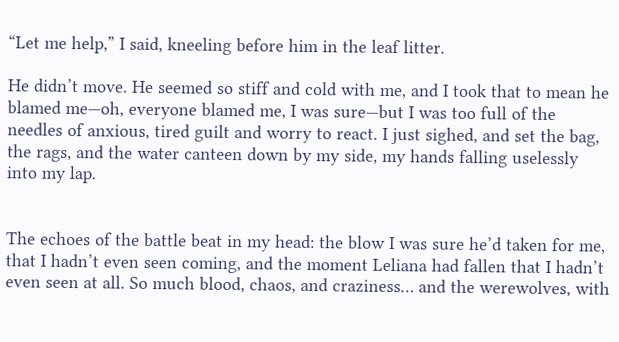“Let me help,” I said, kneeling before him in the leaf litter.

He didn’t move. He seemed so stiff and cold with me, and I took that to mean he blamed me—oh, everyone blamed me, I was sure—but I was too full of the needles of anxious, tired guilt and worry to react. I just sighed, and set the bag, the rags, and the water canteen down by my side, my hands falling uselessly into my lap.


The echoes of the battle beat in my head: the blow I was sure he’d taken for me, that I hadn’t even seen coming, and the moment Leliana had fallen that I hadn’t even seen at all. So much blood, chaos, and craziness… and the werewolves, with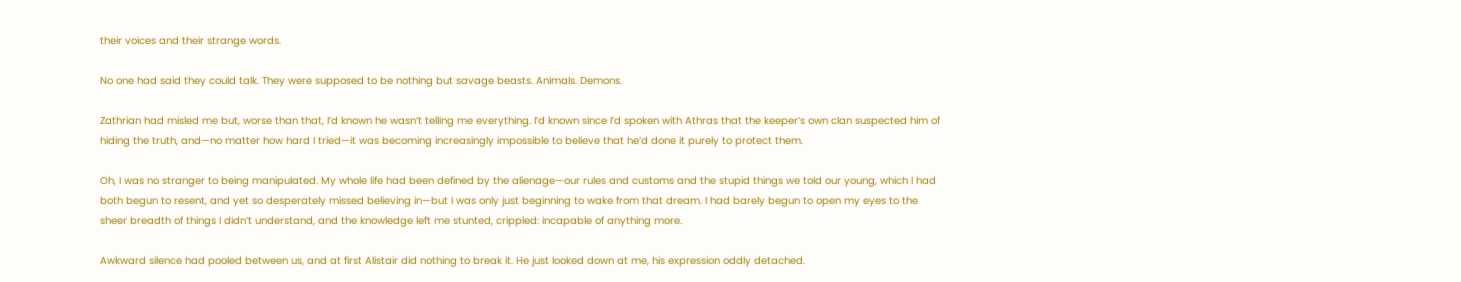their voices and their strange words.

No one had said they could talk. They were supposed to be nothing but savage beasts. Animals. Demons.

Zathrian had misled me but, worse than that, I’d known he wasn’t telling me everything. I’d known since I’d spoken with Athras that the keeper’s own clan suspected him of hiding the truth, and—no matter how hard I tried—it was becoming increasingly impossible to believe that he’d done it purely to protect them.

Oh, I was no stranger to being manipulated. My whole life had been defined by the alienage—our rules and customs and the stupid things we told our young, which I had both begun to resent, and yet so desperately missed believing in—but I was only just beginning to wake from that dream. I had barely begun to open my eyes to the sheer breadth of things I didn’t understand, and the knowledge left me stunted, crippled: incapable of anything more.

Awkward silence had pooled between us, and at first Alistair did nothing to break it. He just looked down at me, his expression oddly detached.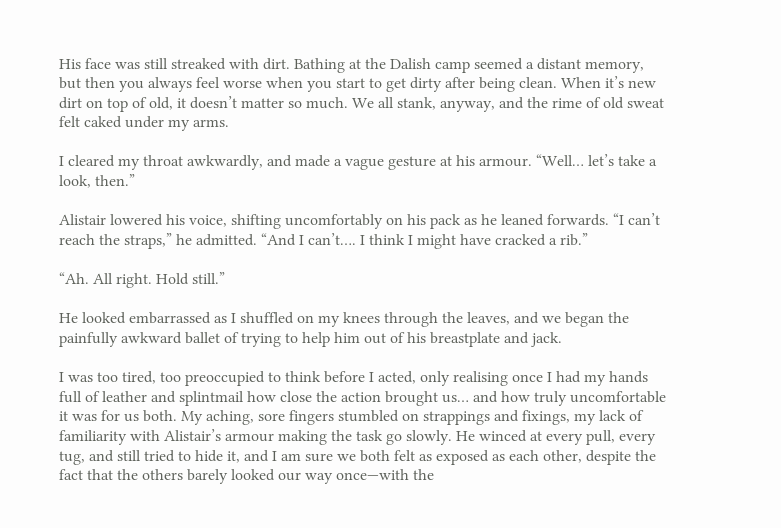His face was still streaked with dirt. Bathing at the Dalish camp seemed a distant memory, but then you always feel worse when you start to get dirty after being clean. When it’s new dirt on top of old, it doesn’t matter so much. We all stank, anyway, and the rime of old sweat felt caked under my arms.

I cleared my throat awkwardly, and made a vague gesture at his armour. “Well… let’s take a look, then.”

Alistair lowered his voice, shifting uncomfortably on his pack as he leaned forwards. “I can’t reach the straps,” he admitted. “And I can’t…. I think I might have cracked a rib.”

“Ah. All right. Hold still.”

He looked embarrassed as I shuffled on my knees through the leaves, and we began the painfully awkward ballet of trying to help him out of his breastplate and jack.

I was too tired, too preoccupied to think before I acted, only realising once I had my hands full of leather and splintmail how close the action brought us… and how truly uncomfortable it was for us both. My aching, sore fingers stumbled on strappings and fixings, my lack of familiarity with Alistair’s armour making the task go slowly. He winced at every pull, every tug, and still tried to hide it, and I am sure we both felt as exposed as each other, despite the fact that the others barely looked our way once—with the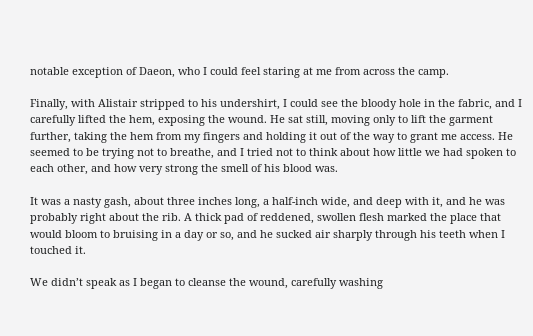notable exception of Daeon, who I could feel staring at me from across the camp.

Finally, with Alistair stripped to his undershirt, I could see the bloody hole in the fabric, and I carefully lifted the hem, exposing the wound. He sat still, moving only to lift the garment further, taking the hem from my fingers and holding it out of the way to grant me access. He seemed to be trying not to breathe, and I tried not to think about how little we had spoken to each other, and how very strong the smell of his blood was.

It was a nasty gash, about three inches long, a half-inch wide, and deep with it, and he was probably right about the rib. A thick pad of reddened, swollen flesh marked the place that would bloom to bruising in a day or so, and he sucked air sharply through his teeth when I touched it.

We didn’t speak as I began to cleanse the wound, carefully washing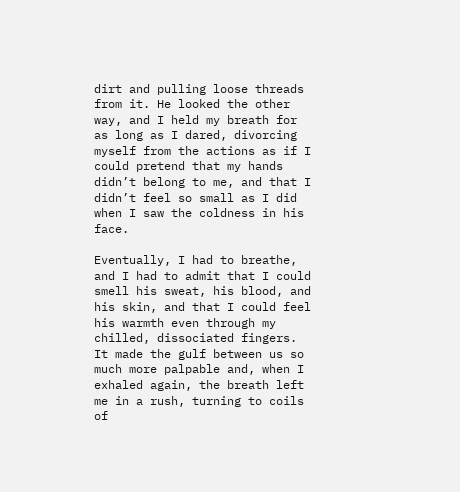dirt and pulling loose threads from it. He looked the other way, and I held my breath for as long as I dared, divorcing myself from the actions as if I could pretend that my hands didn’t belong to me, and that I didn’t feel so small as I did when I saw the coldness in his face.

Eventually, I had to breathe, and I had to admit that I could smell his sweat, his blood, and his skin, and that I could feel his warmth even through my chilled, dissociated fingers. It made the gulf between us so much more palpable and, when I exhaled again, the breath left me in a rush, turning to coils of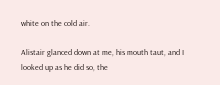white on the cold air.

Alistair glanced down at me, his mouth taut, and I looked up as he did so, the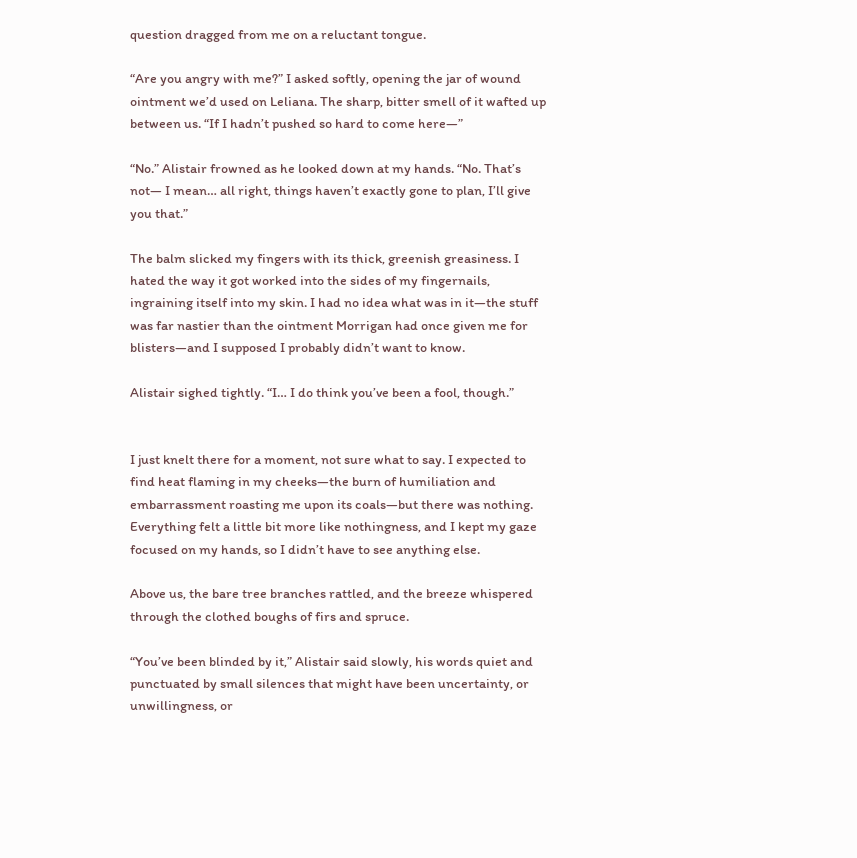question dragged from me on a reluctant tongue.

“Are you angry with me?” I asked softly, opening the jar of wound ointment we’d used on Leliana. The sharp, bitter smell of it wafted up between us. “If I hadn’t pushed so hard to come here—”

“No.” Alistair frowned as he looked down at my hands. “No. That’s not— I mean… all right, things haven’t exactly gone to plan, I’ll give you that.”

The balm slicked my fingers with its thick, greenish greasiness. I hated the way it got worked into the sides of my fingernails, ingraining itself into my skin. I had no idea what was in it—the stuff was far nastier than the ointment Morrigan had once given me for blisters—and I supposed I probably didn’t want to know.

Alistair sighed tightly. “I… I do think you’ve been a fool, though.”


I just knelt there for a moment, not sure what to say. I expected to find heat flaming in my cheeks—the burn of humiliation and embarrassment roasting me upon its coals—but there was nothing. Everything felt a little bit more like nothingness, and I kept my gaze focused on my hands, so I didn’t have to see anything else.

Above us, the bare tree branches rattled, and the breeze whispered through the clothed boughs of firs and spruce.

“You’ve been blinded by it,” Alistair said slowly, his words quiet and punctuated by small silences that might have been uncertainty, or unwillingness, or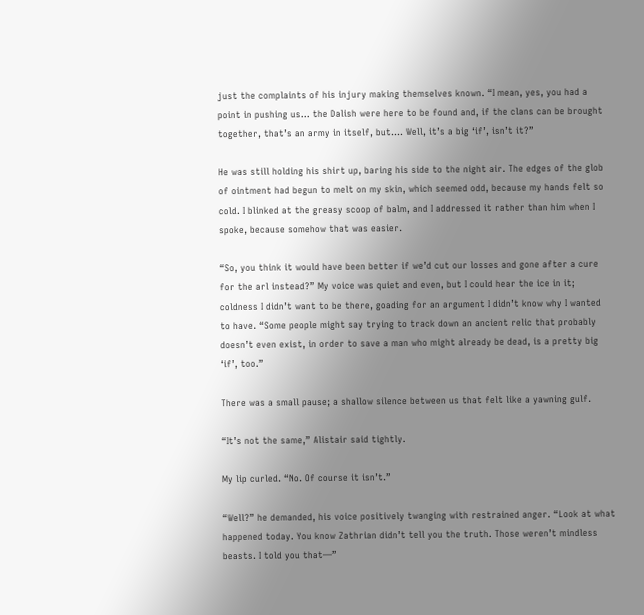just the complaints of his injury making themselves known. “I mean, yes, you had a point in pushing us… the Dalish were here to be found and, if the clans can be brought together, that’s an army in itself, but…. Well, it’s a big ‘if’, isn’t it?”

He was still holding his shirt up, baring his side to the night air. The edges of the glob of ointment had begun to melt on my skin, which seemed odd, because my hands felt so cold. I blinked at the greasy scoop of balm, and I addressed it rather than him when I spoke, because somehow that was easier.

“So, you think it would have been better if we’d cut our losses and gone after a cure for the arl instead?” My voice was quiet and even, but I could hear the ice in it; coldness I didn’t want to be there, goading for an argument I didn’t know why I wanted to have. “Some people might say trying to track down an ancient relic that probably doesn’t even exist, in order to save a man who might already be dead, is a pretty big ‘if’, too.”

There was a small pause; a shallow silence between us that felt like a yawning gulf.

“It’s not the same,” Alistair said tightly.

My lip curled. “No. Of course it isn’t.”

“Well?” he demanded, his voice positively twanging with restrained anger. “Look at what happened today. You know Zathrian didn’t tell you the truth. Those weren’t mindless beasts. I told you that—”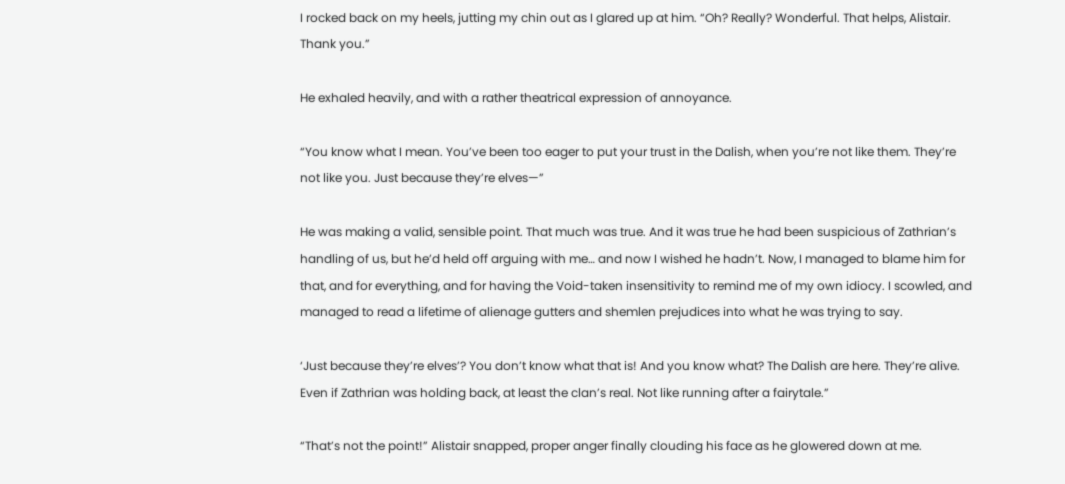I rocked back on my heels, jutting my chin out as I glared up at him. “Oh? Really? Wonderful. That helps, Alistair. Thank you.”

He exhaled heavily, and with a rather theatrical expression of annoyance.

“You know what I mean. You’ve been too eager to put your trust in the Dalish, when you’re not like them. They’re not like you. Just because they’re elves—”

He was making a valid, sensible point. That much was true. And it was true he had been suspicious of Zathrian’s handling of us, but he’d held off arguing with me… and now I wished he hadn’t. Now, I managed to blame him for that, and for everything, and for having the Void-taken insensitivity to remind me of my own idiocy. I scowled, and managed to read a lifetime of alienage gutters and shemlen prejudices into what he was trying to say.

‘Just because they’re elves’? You don’t know what that is! And you know what? The Dalish are here. They’re alive. Even if Zathrian was holding back, at least the clan’s real. Not like running after a fairytale.”

“That’s not the point!” Alistair snapped, proper anger finally clouding his face as he glowered down at me.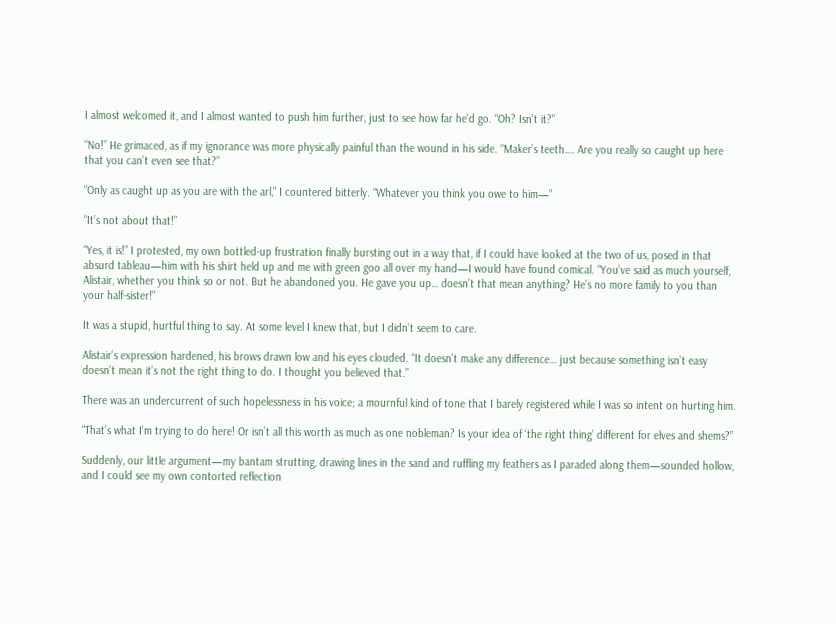I almost welcomed it, and I almost wanted to push him further, just to see how far he’d go. “Oh? Isn’t it?”

“No!” He grimaced, as if my ignorance was more physically painful than the wound in his side. “Maker’s teeth…. Are you really so caught up here that you can’t even see that?”

“Only as caught up as you are with the arl,” I countered bitterly. “Whatever you think you owe to him—”

“It’s not about that!”

“Yes, it is!” I protested, my own bottled-up frustration finally bursting out in a way that, if I could have looked at the two of us, posed in that absurd tableau—him with his shirt held up and me with green goo all over my hand—I would have found comical. “You’ve said as much yourself, Alistair, whether you think so or not. But he abandoned you. He gave you up… doesn’t that mean anything? He’s no more family to you than your half-sister!”

It was a stupid, hurtful thing to say. At some level I knew that, but I didn’t seem to care.

Alistair’s expression hardened, his brows drawn low and his eyes clouded. “It doesn’t make any difference… just because something isn’t easy doesn’t mean it’s not the right thing to do. I thought you believed that.”

There was an undercurrent of such hopelessness in his voice; a mournful kind of tone that I barely registered while I was so intent on hurting him.

“That’s what I’m trying to do here! Or isn’t all this worth as much as one nobleman? Is your idea of ‘the right thing’ different for elves and shems?”

Suddenly, our little argument—my bantam strutting, drawing lines in the sand and ruffling my feathers as I paraded along them—sounded hollow, and I could see my own contorted reflection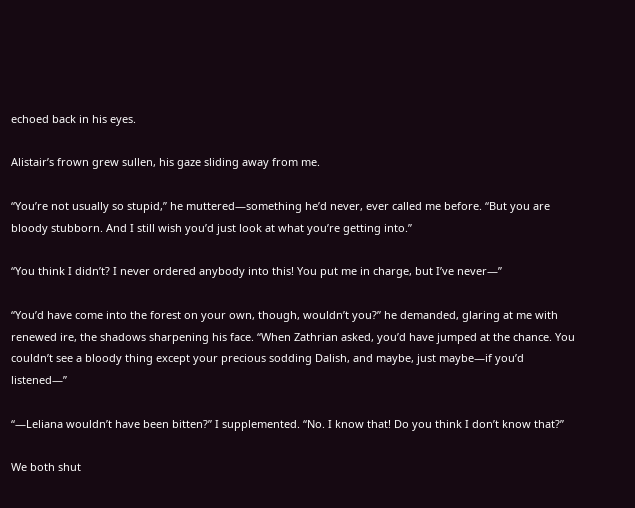echoed back in his eyes.

Alistair’s frown grew sullen, his gaze sliding away from me.

“You’re not usually so stupid,” he muttered—something he’d never, ever called me before. “But you are bloody stubborn. And I still wish you’d just look at what you’re getting into.”

“You think I didn’t? I never ordered anybody into this! You put me in charge, but I’ve never—”

“You’d have come into the forest on your own, though, wouldn’t you?” he demanded, glaring at me with renewed ire, the shadows sharpening his face. “When Zathrian asked, you’d have jumped at the chance. You couldn’t see a bloody thing except your precious sodding Dalish, and maybe, just maybe—if you’d listened—”

“—Leliana wouldn’t have been bitten?” I supplemented. “No. I know that! Do you think I don’t know that?”

We both shut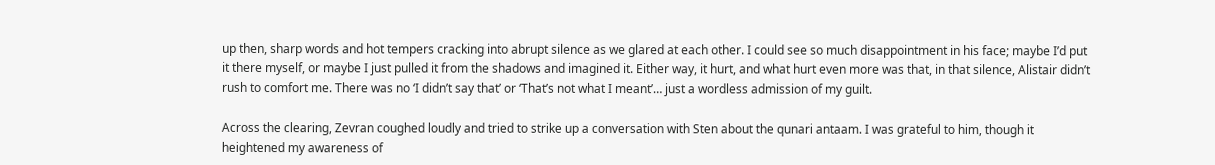up then, sharp words and hot tempers cracking into abrupt silence as we glared at each other. I could see so much disappointment in his face; maybe I’d put it there myself, or maybe I just pulled it from the shadows and imagined it. Either way, it hurt, and what hurt even more was that, in that silence, Alistair didn’t rush to comfort me. There was no ‘I didn’t say that’ or ‘That’s not what I meant’… just a wordless admission of my guilt.

Across the clearing, Zevran coughed loudly and tried to strike up a conversation with Sten about the qunari antaam. I was grateful to him, though it heightened my awareness of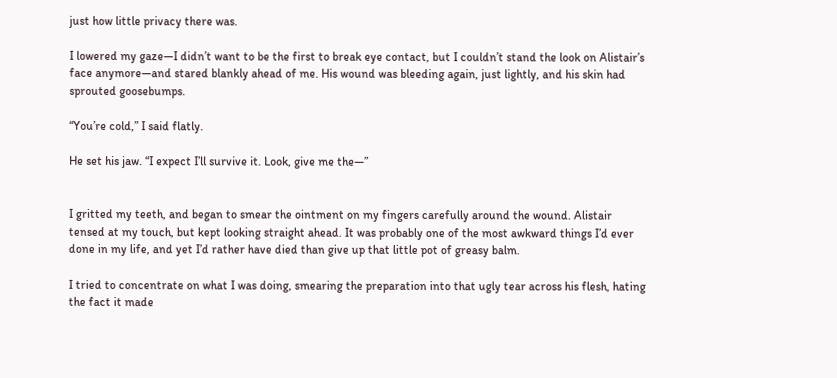just how little privacy there was.

I lowered my gaze—I didn’t want to be the first to break eye contact, but I couldn’t stand the look on Alistair’s face anymore—and stared blankly ahead of me. His wound was bleeding again, just lightly, and his skin had sprouted goosebumps.

“You’re cold,” I said flatly.

He set his jaw. “I expect I’ll survive it. Look, give me the—”


I gritted my teeth, and began to smear the ointment on my fingers carefully around the wound. Alistair tensed at my touch, but kept looking straight ahead. It was probably one of the most awkward things I’d ever done in my life, and yet I’d rather have died than give up that little pot of greasy balm.

I tried to concentrate on what I was doing, smearing the preparation into that ugly tear across his flesh, hating the fact it made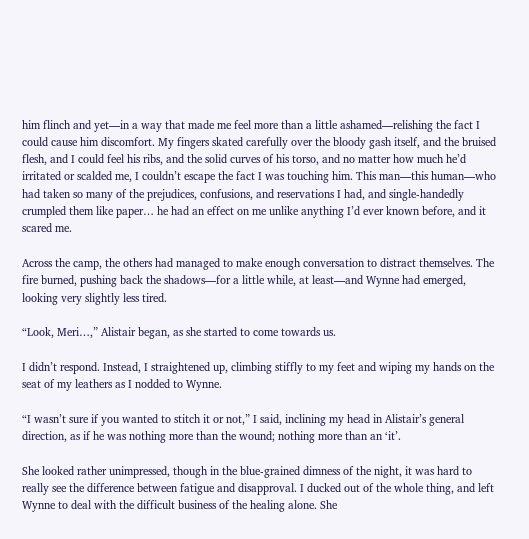him flinch and yet—in a way that made me feel more than a little ashamed—relishing the fact I could cause him discomfort. My fingers skated carefully over the bloody gash itself, and the bruised flesh, and I could feel his ribs, and the solid curves of his torso, and no matter how much he’d irritated or scalded me, I couldn’t escape the fact I was touching him. This man—this human—who had taken so many of the prejudices, confusions, and reservations I had, and single-handedly crumpled them like paper… he had an effect on me unlike anything I’d ever known before, and it scared me.

Across the camp, the others had managed to make enough conversation to distract themselves. The fire burned, pushing back the shadows—for a little while, at least—and Wynne had emerged, looking very slightly less tired.

“Look, Meri…,” Alistair began, as she started to come towards us.

I didn’t respond. Instead, I straightened up, climbing stiffly to my feet and wiping my hands on the seat of my leathers as I nodded to Wynne.

“I wasn’t sure if you wanted to stitch it or not,” I said, inclining my head in Alistair’s general direction, as if he was nothing more than the wound; nothing more than an ‘it’.

She looked rather unimpressed, though in the blue-grained dimness of the night, it was hard to really see the difference between fatigue and disapproval. I ducked out of the whole thing, and left Wynne to deal with the difficult business of the healing alone. She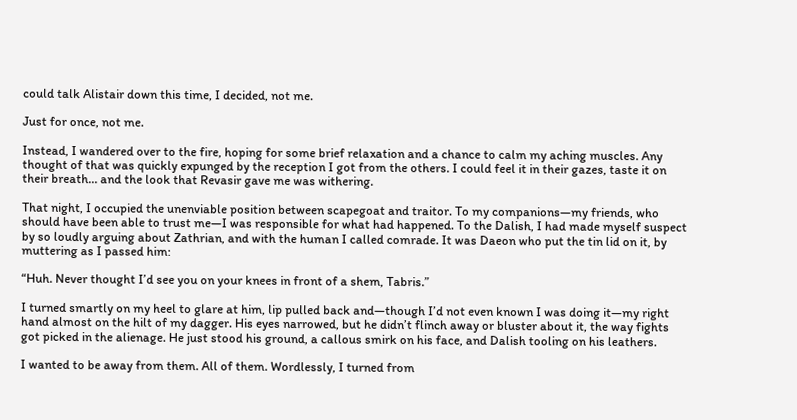could talk Alistair down this time, I decided, not me.

Just for once, not me.

Instead, I wandered over to the fire, hoping for some brief relaxation and a chance to calm my aching muscles. Any thought of that was quickly expunged by the reception I got from the others. I could feel it in their gazes, taste it on their breath… and the look that Revasir gave me was withering.

That night, I occupied the unenviable position between scapegoat and traitor. To my companions—my friends, who should have been able to trust me—I was responsible for what had happened. To the Dalish, I had made myself suspect by so loudly arguing about Zathrian, and with the human I called comrade. It was Daeon who put the tin lid on it, by muttering as I passed him:

“Huh. Never thought I’d see you on your knees in front of a shem, Tabris.”

I turned smartly on my heel to glare at him, lip pulled back and—though I’d not even known I was doing it—my right hand almost on the hilt of my dagger. His eyes narrowed, but he didn’t flinch away or bluster about it, the way fights got picked in the alienage. He just stood his ground, a callous smirk on his face, and Dalish tooling on his leathers.

I wanted to be away from them. All of them. Wordlessly, I turned from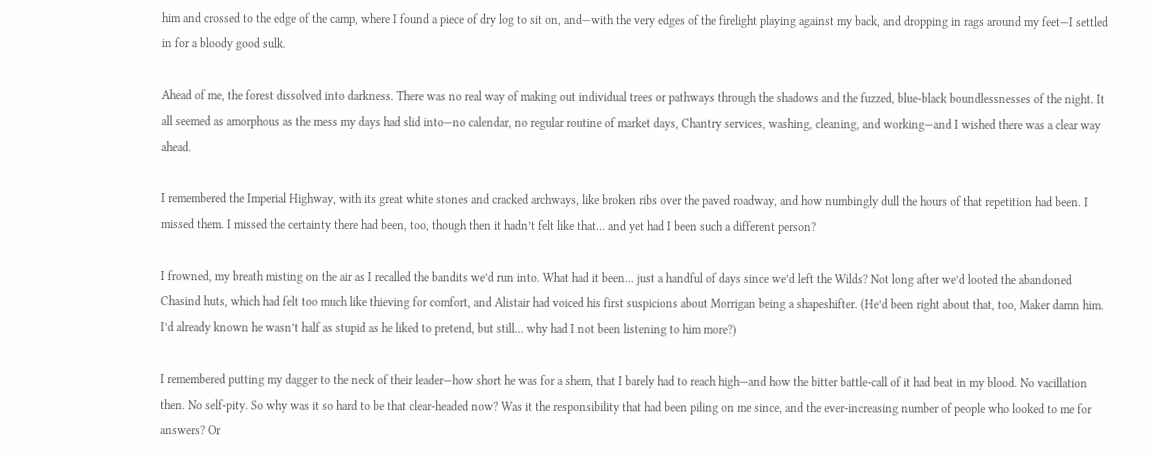him and crossed to the edge of the camp, where I found a piece of dry log to sit on, and—with the very edges of the firelight playing against my back, and dropping in rags around my feet—I settled in for a bloody good sulk.

Ahead of me, the forest dissolved into darkness. There was no real way of making out individual trees or pathways through the shadows and the fuzzed, blue-black boundlessnesses of the night. It all seemed as amorphous as the mess my days had slid into—no calendar, no regular routine of market days, Chantry services, washing, cleaning, and working—and I wished there was a clear way ahead.

I remembered the Imperial Highway, with its great white stones and cracked archways, like broken ribs over the paved roadway, and how numbingly dull the hours of that repetition had been. I missed them. I missed the certainty there had been, too, though then it hadn’t felt like that… and yet had I been such a different person?

I frowned, my breath misting on the air as I recalled the bandits we’d run into. What had it been… just a handful of days since we’d left the Wilds? Not long after we’d looted the abandoned Chasind huts, which had felt too much like thieving for comfort, and Alistair had voiced his first suspicions about Morrigan being a shapeshifter. (He’d been right about that, too, Maker damn him. I’d already known he wasn’t half as stupid as he liked to pretend, but still… why had I not been listening to him more?)

I remembered putting my dagger to the neck of their leader—how short he was for a shem, that I barely had to reach high—and how the bitter battle-call of it had beat in my blood. No vacillation then. No self-pity. So why was it so hard to be that clear-headed now? Was it the responsibility that had been piling on me since, and the ever-increasing number of people who looked to me for answers? Or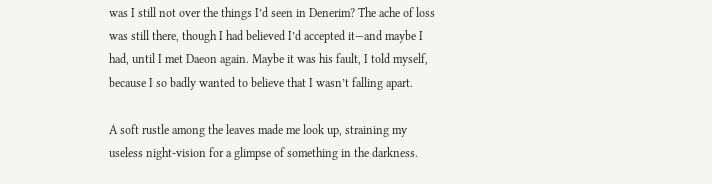was I still not over the things I’d seen in Denerim? The ache of loss was still there, though I had believed I’d accepted it—and maybe I had, until I met Daeon again. Maybe it was his fault, I told myself, because I so badly wanted to believe that I wasn’t falling apart.

A soft rustle among the leaves made me look up, straining my useless night-vision for a glimpse of something in the darkness.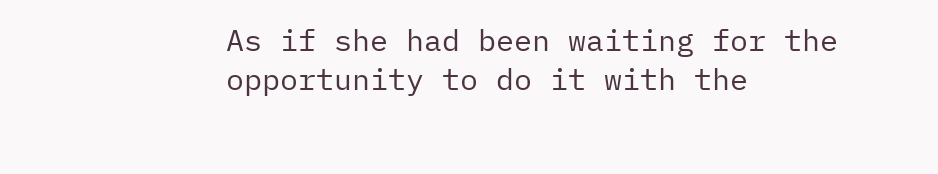As if she had been waiting for the opportunity to do it with the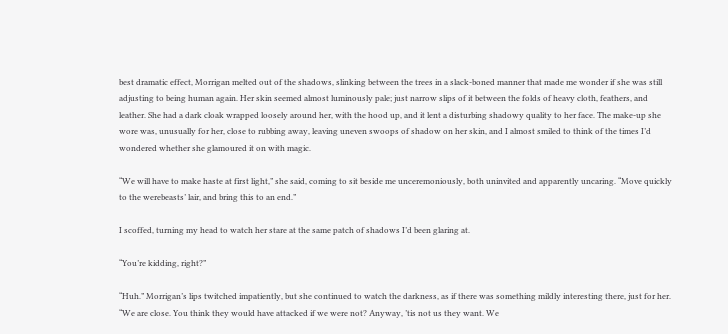best dramatic effect, Morrigan melted out of the shadows, slinking between the trees in a slack-boned manner that made me wonder if she was still adjusting to being human again. Her skin seemed almost luminously pale; just narrow slips of it between the folds of heavy cloth, feathers, and leather. She had a dark cloak wrapped loosely around her, with the hood up, and it lent a disturbing shadowy quality to her face. The make-up she wore was, unusually for her, close to rubbing away, leaving uneven swoops of shadow on her skin, and I almost smiled to think of the times I’d wondered whether she glamoured it on with magic.

“We will have to make haste at first light,” she said, coming to sit beside me unceremoniously, both uninvited and apparently uncaring. “Move quickly to the werebeasts’ lair, and bring this to an end.”

I scoffed, turning my head to watch her stare at the same patch of shadows I’d been glaring at.

“You’re kidding, right?”

“Huh.” Morrigan’s lips twitched impatiently, but she continued to watch the darkness, as if there was something mildly interesting there, just for her. “We are close. You think they would have attacked if we were not? Anyway, ’tis not us they want. We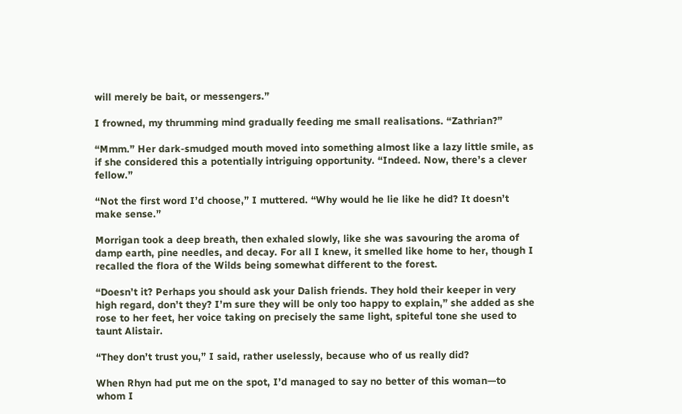will merely be bait, or messengers.”

I frowned, my thrumming mind gradually feeding me small realisations. “Zathrian?”

“Mmm.” Her dark-smudged mouth moved into something almost like a lazy little smile, as if she considered this a potentially intriguing opportunity. “Indeed. Now, there’s a clever fellow.”

“Not the first word I’d choose,” I muttered. “Why would he lie like he did? It doesn’t make sense.”

Morrigan took a deep breath, then exhaled slowly, like she was savouring the aroma of damp earth, pine needles, and decay. For all I knew, it smelled like home to her, though I recalled the flora of the Wilds being somewhat different to the forest.

“Doesn’t it? Perhaps you should ask your Dalish friends. They hold their keeper in very high regard, don’t they? I’m sure they will be only too happy to explain,” she added as she rose to her feet, her voice taking on precisely the same light, spiteful tone she used to taunt Alistair.

“They don’t trust you,” I said, rather uselessly, because who of us really did?

When Rhyn had put me on the spot, I’d managed to say no better of this woman—to whom I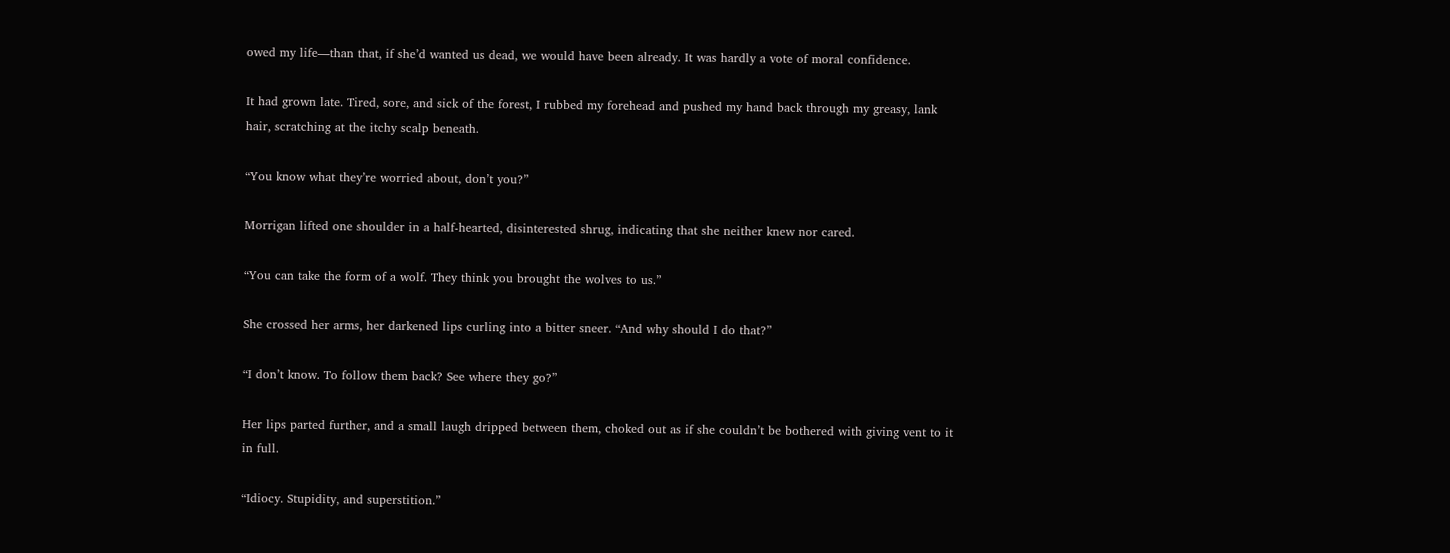owed my life—than that, if she’d wanted us dead, we would have been already. It was hardly a vote of moral confidence.

It had grown late. Tired, sore, and sick of the forest, I rubbed my forehead and pushed my hand back through my greasy, lank hair, scratching at the itchy scalp beneath.

“You know what they’re worried about, don’t you?”

Morrigan lifted one shoulder in a half-hearted, disinterested shrug, indicating that she neither knew nor cared.

“You can take the form of a wolf. They think you brought the wolves to us.”

She crossed her arms, her darkened lips curling into a bitter sneer. “And why should I do that?”

“I don’t know. To follow them back? See where they go?”

Her lips parted further, and a small laugh dripped between them, choked out as if she couldn’t be bothered with giving vent to it in full.

“Idiocy. Stupidity, and superstition.”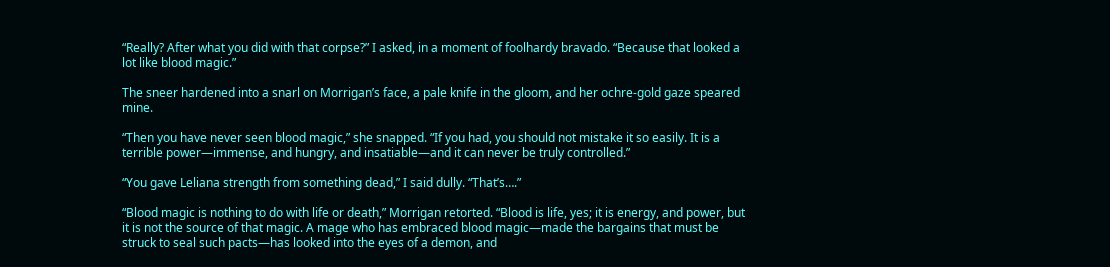“Really? After what you did with that corpse?” I asked, in a moment of foolhardy bravado. “Because that looked a lot like blood magic.”

The sneer hardened into a snarl on Morrigan’s face, a pale knife in the gloom, and her ochre-gold gaze speared mine.

“Then you have never seen blood magic,” she snapped. “If you had, you should not mistake it so easily. It is a terrible power—immense, and hungry, and insatiable—and it can never be truly controlled.”

“You gave Leliana strength from something dead,” I said dully. “That’s….”

“Blood magic is nothing to do with life or death,” Morrigan retorted. “Blood is life, yes; it is energy, and power, but it is not the source of that magic. A mage who has embraced blood magic—made the bargains that must be struck to seal such pacts—has looked into the eyes of a demon, and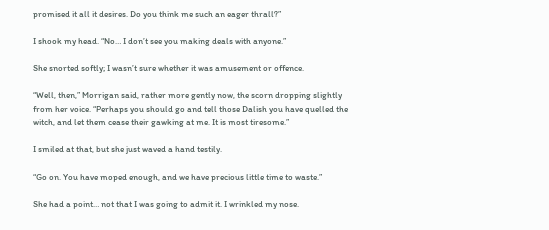promised it all it desires. Do you think me such an eager thrall?”

I shook my head. “No… I don’t see you making deals with anyone.”

She snorted softly; I wasn’t sure whether it was amusement or offence.

“Well, then,” Morrigan said, rather more gently now, the scorn dropping slightly from her voice. “Perhaps you should go and tell those Dalish you have quelled the witch, and let them cease their gawking at me. It is most tiresome.”

I smiled at that, but she just waved a hand testily.

“Go on. You have moped enough, and we have precious little time to waste.”

She had a point… not that I was going to admit it. I wrinkled my nose.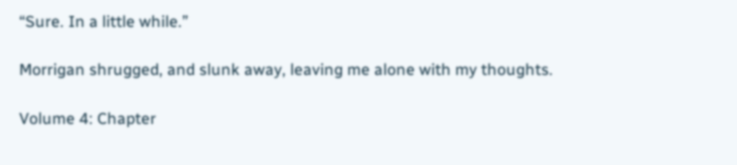“Sure. In a little while.”

Morrigan shrugged, and slunk away, leaving me alone with my thoughts.

Volume 4: Chapter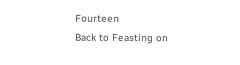Fourteen
Back to Feasting on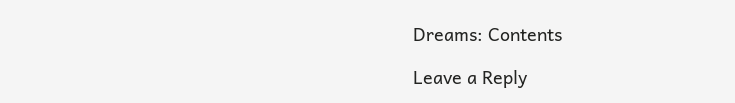Dreams: Contents

Leave a Reply